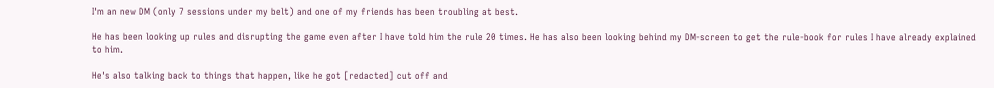I'm an new DM (only 7 sessions under my belt) and one of my friends has been troubling at best.

He has been looking up rules and disrupting the game even after I have told him the rule 20 times. He has also been looking behind my DM-screen to get the rule-book for rules I have already explained to him.

He's also talking back to things that happen, like he got [redacted] cut off and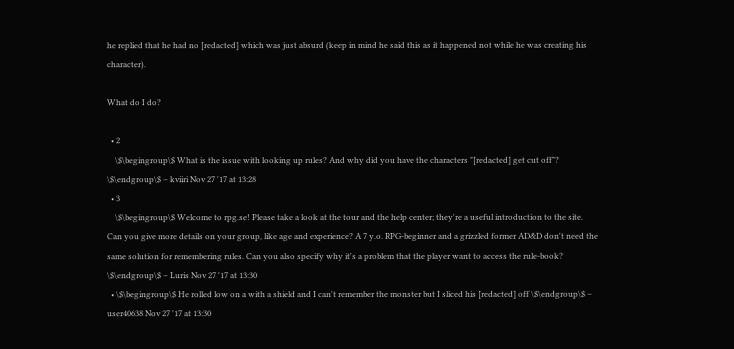he replied that he had no [redacted] which was just absurd (keep in mind he said this as it happened not while he was creating his character).

What do I do?

  • 2
    \$\begingroup\$ What is the issue with looking up rules? And why did you have the characters "[redacted] get cut off"? \$\endgroup\$ – kviiri Nov 27 '17 at 13:28
  • 3
    \$\begingroup\$ Welcome to rpg.se! Please take a look at the tour and the help center; they're a useful introduction to the site. Can you give more details on your group, like age and experience? A 7 y.o. RPG-beginner and a grizzled former AD&D don't need the same solution for remembering rules. Can you also specify why it's a problem that the player want to access the rule-book? \$\endgroup\$ – Luris Nov 27 '17 at 13:30
  • \$\begingroup\$ He rolled low on a with a shield and I can't remember the monster but I sliced his [redacted] off \$\endgroup\$ – user40638 Nov 27 '17 at 13:30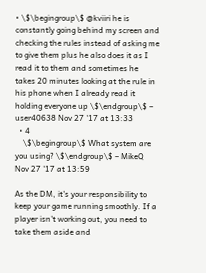• \$\begingroup\$ @kviiri he is constantly going behind my screen and checking the rules instead of asking me to give them plus he also does it as I read it to them and sometimes he takes 20 minutes looking at the rule in his phone when I already read it holding everyone up \$\endgroup\$ – user40638 Nov 27 '17 at 13:33
  • 4
    \$\begingroup\$ What system are you using? \$\endgroup\$ – MikeQ Nov 27 '17 at 13:59

As the DM, it's your responsibility to keep your game running smoothly. If a player isn't working out, you need to take them aside and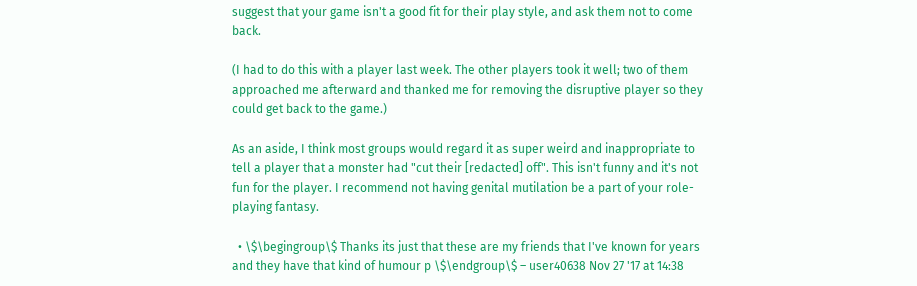suggest that your game isn't a good fit for their play style, and ask them not to come back.

(I had to do this with a player last week. The other players took it well; two of them approached me afterward and thanked me for removing the disruptive player so they could get back to the game.)

As an aside, I think most groups would regard it as super weird and inappropriate to tell a player that a monster had "cut their [redacted] off". This isn't funny and it's not fun for the player. I recommend not having genital mutilation be a part of your role-playing fantasy.

  • \$\begingroup\$ Thanks its just that these are my friends that I've known for years and they have that kind of humour p \$\endgroup\$ – user40638 Nov 27 '17 at 14:38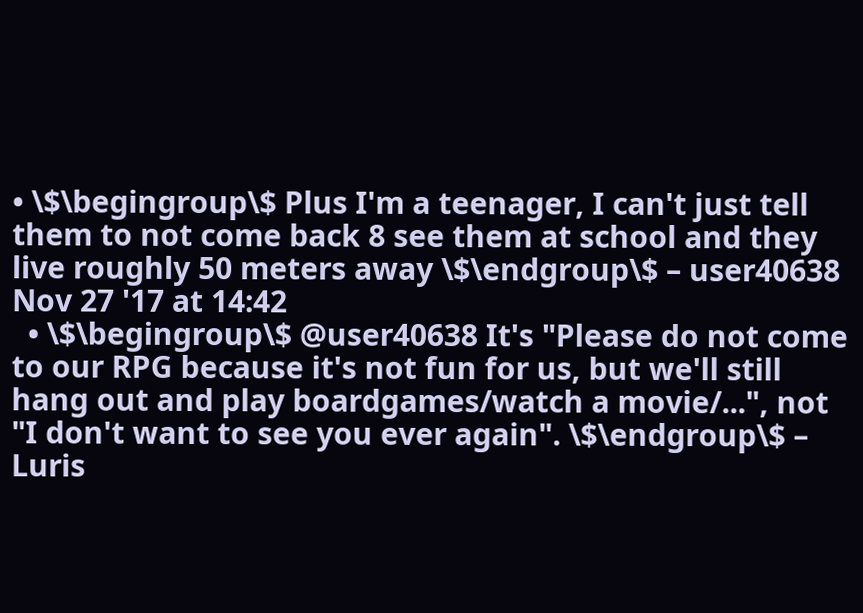• \$\begingroup\$ Plus I'm a teenager, I can't just tell them to not come back 8 see them at school and they live roughly 50 meters away \$\endgroup\$ – user40638 Nov 27 '17 at 14:42
  • \$\begingroup\$ @user40638 It's "Please do not come to our RPG because it's not fun for us, but we'll still hang out and play boardgames/watch a movie/...", not "I don't want to see you ever again". \$\endgroup\$ – Luris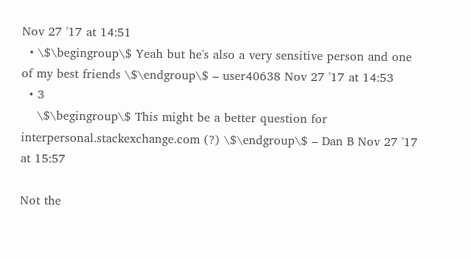Nov 27 '17 at 14:51
  • \$\begingroup\$ Yeah but he's also a very sensitive person and one of my best friends \$\endgroup\$ – user40638 Nov 27 '17 at 14:53
  • 3
    \$\begingroup\$ This might be a better question for interpersonal.stackexchange.com (?) \$\endgroup\$ – Dan B Nov 27 '17 at 15:57

Not the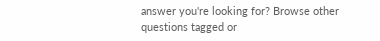answer you're looking for? Browse other questions tagged or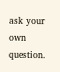ask your own question.